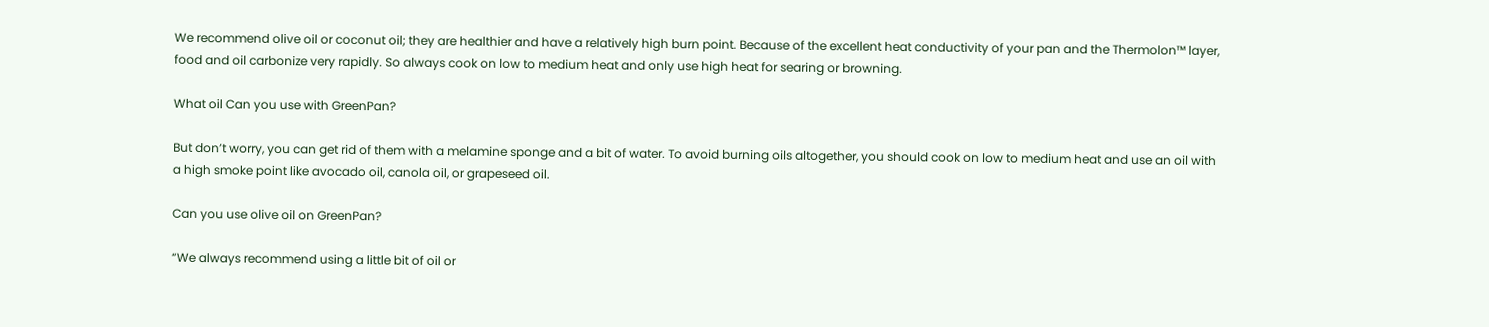We recommend olive oil or coconut oil; they are healthier and have a relatively high burn point. Because of the excellent heat conductivity of your pan and the Thermolon™ layer, food and oil carbonize very rapidly. So always cook on low to medium heat and only use high heat for searing or browning.

What oil Can you use with GreenPan?

But don’t worry, you can get rid of them with a melamine sponge and a bit of water. To avoid burning oils altogether, you should cook on low to medium heat and use an oil with a high smoke point like avocado oil, canola oil, or grapeseed oil.

Can you use olive oil on GreenPan?

“We always recommend using a little bit of oil or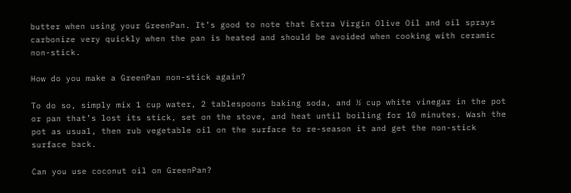butter when using your GreenPan. It’s good to note that Extra Virgin Olive Oil and oil sprays carbonize very quickly when the pan is heated and should be avoided when cooking with ceramic non-stick.

How do you make a GreenPan non-stick again?

To do so, simply mix 1 cup water, 2 tablespoons baking soda, and ½ cup white vinegar in the pot or pan that’s lost its stick, set on the stove, and heat until boiling for 10 minutes. Wash the pot as usual, then rub vegetable oil on the surface to re-season it and get the non-stick surface back.

Can you use coconut oil on GreenPan?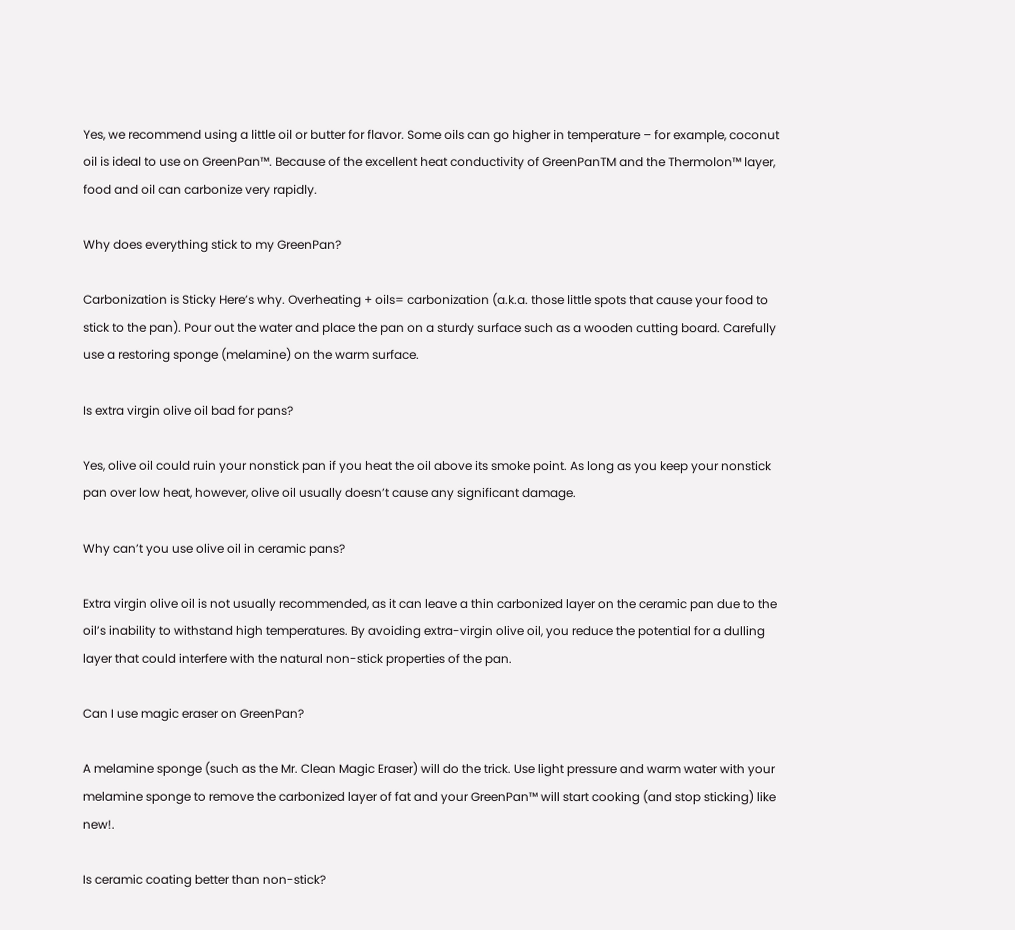Yes, we recommend using a little oil or butter for flavor. Some oils can go higher in temperature – for example, coconut oil is ideal to use on GreenPan™. Because of the excellent heat conductivity of GreenPanTM and the Thermolon™ layer, food and oil can carbonize very rapidly.

Why does everything stick to my GreenPan?

Carbonization is Sticky Here’s why. Overheating + oils= carbonization (a.k.a. those little spots that cause your food to stick to the pan). Pour out the water and place the pan on a sturdy surface such as a wooden cutting board. Carefully use a restoring sponge (melamine) on the warm surface.

Is extra virgin olive oil bad for pans?

Yes, olive oil could ruin your nonstick pan if you heat the oil above its smoke point. As long as you keep your nonstick pan over low heat, however, olive oil usually doesn’t cause any significant damage.

Why can’t you use olive oil in ceramic pans?

Extra virgin olive oil is not usually recommended, as it can leave a thin carbonized layer on the ceramic pan due to the oil’s inability to withstand high temperatures. By avoiding extra-virgin olive oil, you reduce the potential for a dulling layer that could interfere with the natural non-stick properties of the pan.

Can I use magic eraser on GreenPan?

A melamine sponge (such as the Mr. Clean Magic Eraser) will do the trick. Use light pressure and warm water with your melamine sponge to remove the carbonized layer of fat and your GreenPan™ will start cooking (and stop sticking) like new!.

Is ceramic coating better than non-stick?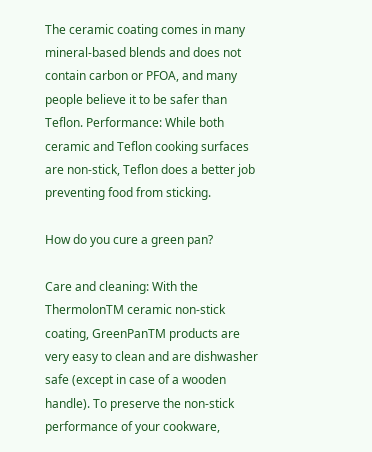The ceramic coating comes in many mineral-based blends and does not contain carbon or PFOA, and many people believe it to be safer than Teflon. Performance: While both ceramic and Teflon cooking surfaces are non-stick, Teflon does a better job preventing food from sticking.

How do you cure a green pan?

Care and cleaning: With the ThermolonTM ceramic non-stick coating, GreenPanTM products are very easy to clean and are dishwasher safe (except in case of a wooden handle). To preserve the non-stick performance of your cookware,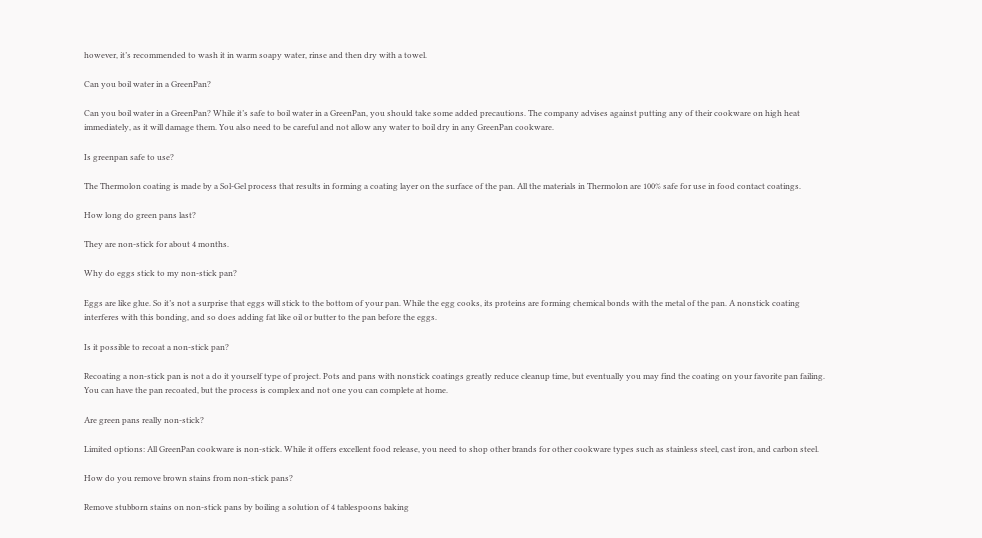however, it’s recommended to wash it in warm soapy water, rinse and then dry with a towel.

Can you boil water in a GreenPan?

Can you boil water in a GreenPan? While it’s safe to boil water in a GreenPan, you should take some added precautions. The company advises against putting any of their cookware on high heat immediately, as it will damage them. You also need to be careful and not allow any water to boil dry in any GreenPan cookware.

Is greenpan safe to use?

The Thermolon coating is made by a Sol-Gel process that results in forming a coating layer on the surface of the pan. All the materials in Thermolon are 100% safe for use in food contact coatings.

How long do green pans last?

They are non-stick for about 4 months.

Why do eggs stick to my non-stick pan?

Eggs are like glue. So it’s not a surprise that eggs will stick to the bottom of your pan. While the egg cooks, its proteins are forming chemical bonds with the metal of the pan. A nonstick coating interferes with this bonding, and so does adding fat like oil or butter to the pan before the eggs.

Is it possible to recoat a non-stick pan?

Recoating a non-stick pan is not a do it yourself type of project. Pots and pans with nonstick coatings greatly reduce cleanup time, but eventually you may find the coating on your favorite pan failing. You can have the pan recoated, but the process is complex and not one you can complete at home.

Are green pans really non-stick?

Limited options: All GreenPan cookware is non-stick. While it offers excellent food release, you need to shop other brands for other cookware types such as stainless steel, cast iron, and carbon steel.

How do you remove brown stains from non-stick pans?

Remove stubborn stains on non-stick pans by boiling a solution of 4 tablespoons baking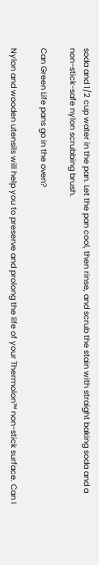soda and 1/2 cup water in the pan. Let the pan cool, then rinse, and scrub the stain with straight baking soda and a non-stick-safe nylon scrubbing brush.

Can Green Life pans go in the oven?

Nylon and wooden utensils will help you to preserve and prolong the life of your Thermolon™ non-stick surface. Can I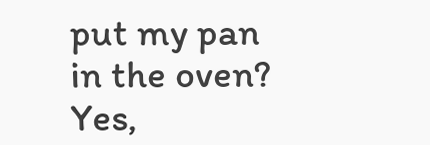put my pan in the oven? Yes,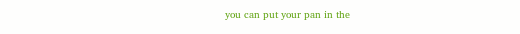you can put your pan in the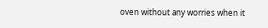oven without any worries when it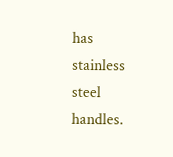has stainless steel handles.